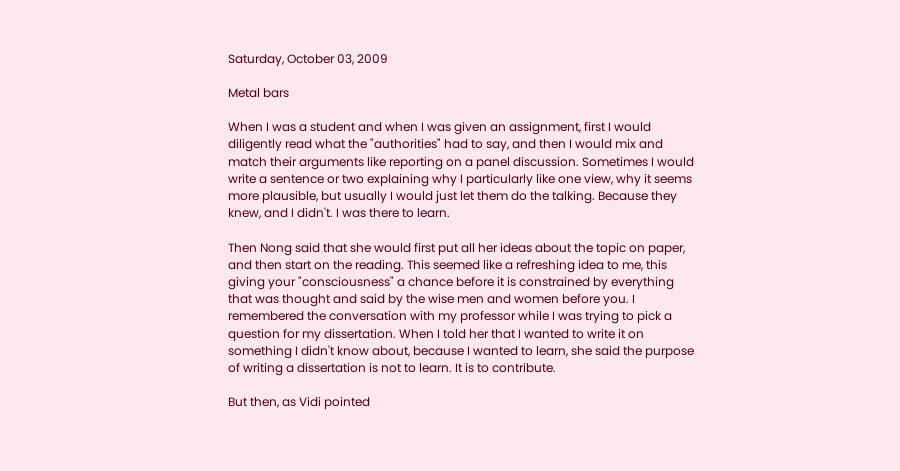Saturday, October 03, 2009

Metal bars

When I was a student and when I was given an assignment, first I would diligently read what the "authorities" had to say, and then I would mix and match their arguments like reporting on a panel discussion. Sometimes I would write a sentence or two explaining why I particularly like one view, why it seems more plausible, but usually I would just let them do the talking. Because they knew, and I didn't. I was there to learn.

Then Nong said that she would first put all her ideas about the topic on paper, and then start on the reading. This seemed like a refreshing idea to me, this giving your "consciousness" a chance before it is constrained by everything that was thought and said by the wise men and women before you. I remembered the conversation with my professor while I was trying to pick a question for my dissertation. When I told her that I wanted to write it on something I didn't know about, because I wanted to learn, she said the purpose of writing a dissertation is not to learn. It is to contribute.

But then, as Vidi pointed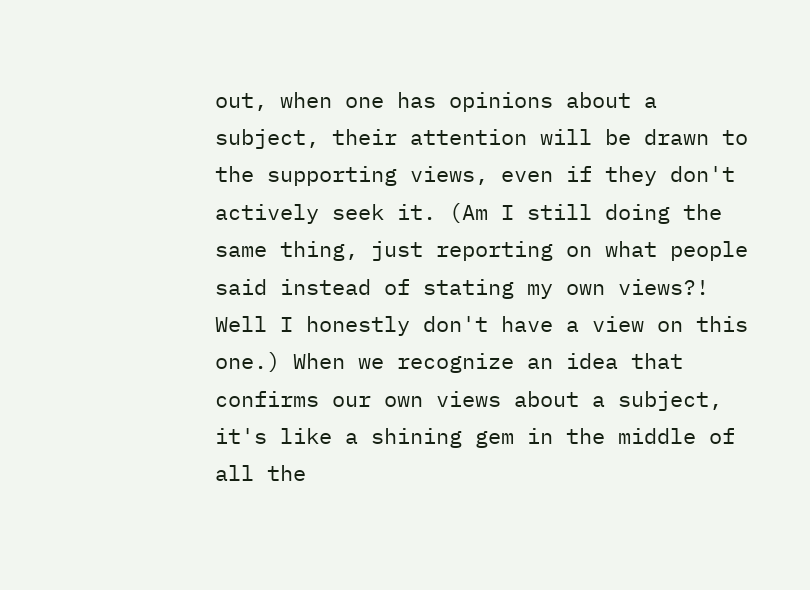out, when one has opinions about a subject, their attention will be drawn to the supporting views, even if they don't actively seek it. (Am I still doing the same thing, just reporting on what people said instead of stating my own views?! Well I honestly don't have a view on this one.) When we recognize an idea that confirms our own views about a subject, it's like a shining gem in the middle of all the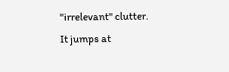"irrelevant" clutter. It jumps at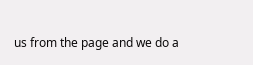us from the page and we do a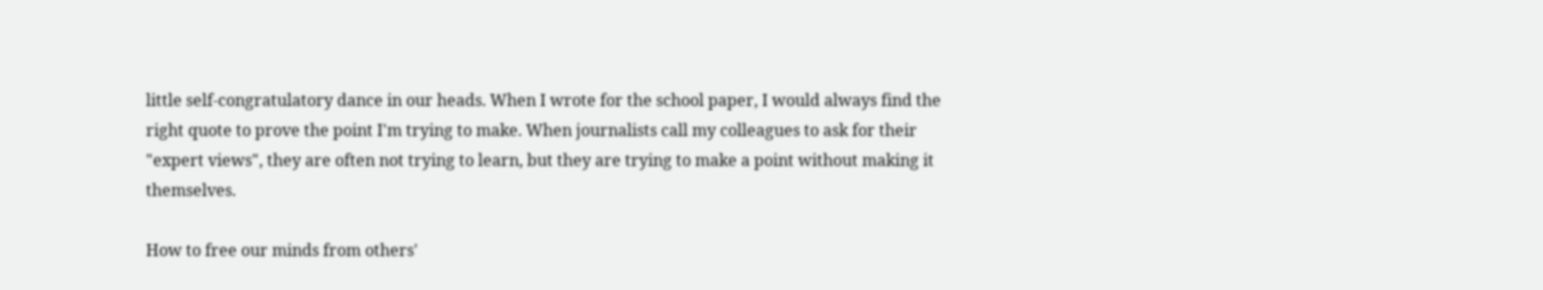little self-congratulatory dance in our heads. When I wrote for the school paper, I would always find the right quote to prove the point I'm trying to make. When journalists call my colleagues to ask for their "expert views", they are often not trying to learn, but they are trying to make a point without making it themselves.

How to free our minds from others'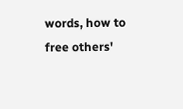words, how to free others'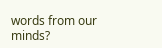words from our minds?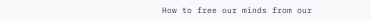How to free our minds from our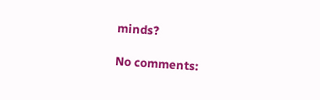minds?

No comments: